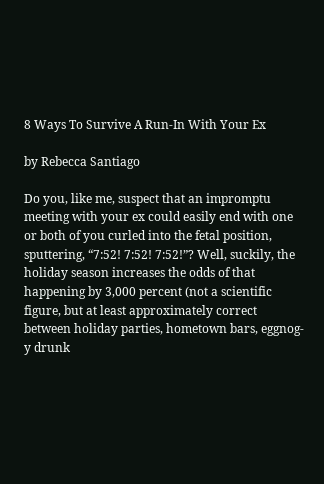8 Ways To Survive A Run-In With Your Ex

by Rebecca Santiago

Do you, like me, suspect that an impromptu meeting with your ex could easily end with one or both of you curled into the fetal position, sputtering, “7:52! 7:52! 7:52!”? Well, suckily, the holiday season increases the odds of that happening by 3,000 percent (not a scientific figure, but at least approximately correct between holiday parties, hometown bars, eggnog-y drunk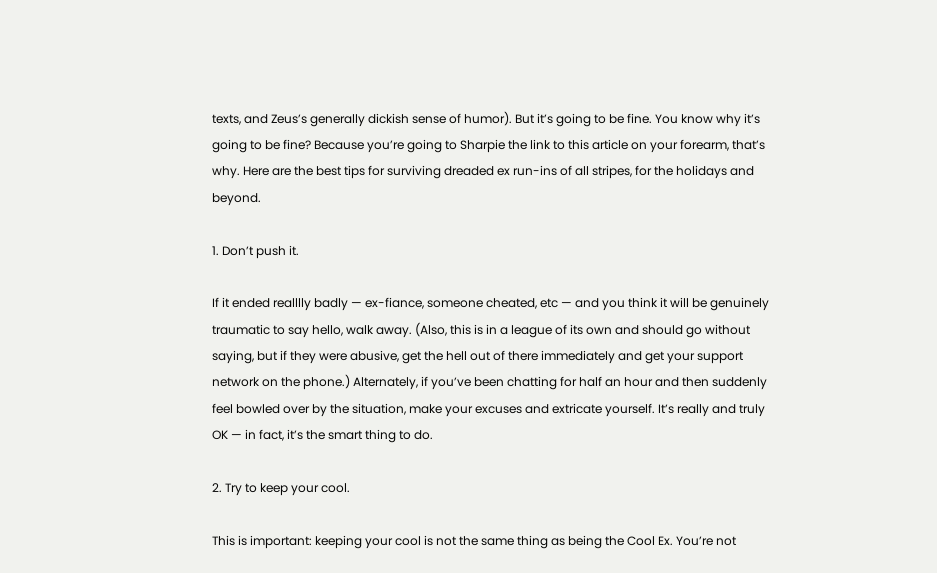texts, and Zeus’s generally dickish sense of humor). But it’s going to be fine. You know why it’s going to be fine? Because you’re going to Sharpie the link to this article on your forearm, that’s why. Here are the best tips for surviving dreaded ex run-ins of all stripes, for the holidays and beyond.

1. Don’t push it.

If it ended realllly badly — ex-fiance, someone cheated, etc — and you think it will be genuinely traumatic to say hello, walk away. (Also, this is in a league of its own and should go without saying, but if they were abusive, get the hell out of there immediately and get your support network on the phone.) Alternately, if you’ve been chatting for half an hour and then suddenly feel bowled over by the situation, make your excuses and extricate yourself. It’s really and truly OK — in fact, it’s the smart thing to do.

2. Try to keep your cool.

This is important: keeping your cool is not the same thing as being the Cool Ex. You’re not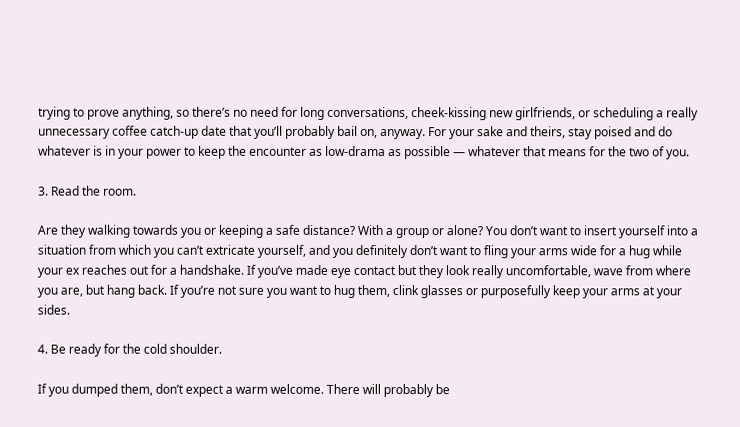trying to prove anything, so there’s no need for long conversations, cheek-kissing new girlfriends, or scheduling a really unnecessary coffee catch-up date that you’ll probably bail on, anyway. For your sake and theirs, stay poised and do whatever is in your power to keep the encounter as low-drama as possible — whatever that means for the two of you.

3. Read the room.

Are they walking towards you or keeping a safe distance? With a group or alone? You don’t want to insert yourself into a situation from which you can’t extricate yourself, and you definitely don’t want to fling your arms wide for a hug while your ex reaches out for a handshake. If you’ve made eye contact but they look really uncomfortable, wave from where you are, but hang back. If you’re not sure you want to hug them, clink glasses or purposefully keep your arms at your sides.

4. Be ready for the cold shoulder.

If you dumped them, don’t expect a warm welcome. There will probably be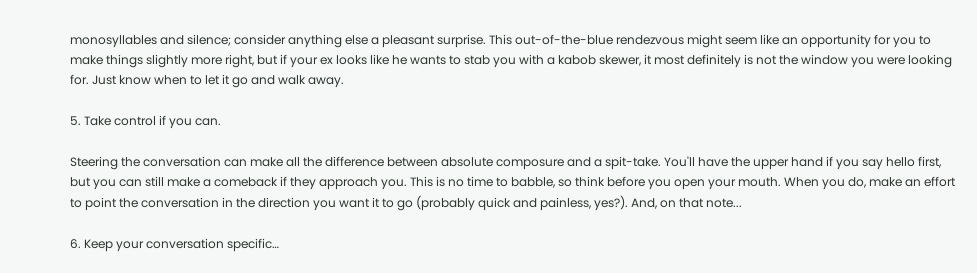monosyllables and silence; consider anything else a pleasant surprise. This out-of-the-blue rendezvous might seem like an opportunity for you to make things slightly more right, but if your ex looks like he wants to stab you with a kabob skewer, it most definitely is not the window you were looking for. Just know when to let it go and walk away.

5. Take control if you can.

Steering the conversation can make all the difference between absolute composure and a spit-take. You'll have the upper hand if you say hello first, but you can still make a comeback if they approach you. This is no time to babble, so think before you open your mouth. When you do, make an effort to point the conversation in the direction you want it to go (probably quick and painless, yes?). And, on that note...

6. Keep your conversation specific…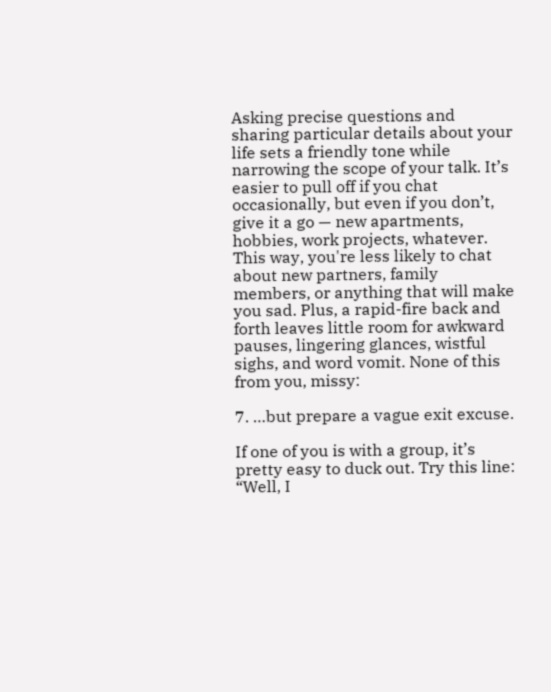Asking precise questions and sharing particular details about your life sets a friendly tone while narrowing the scope of your talk. It’s easier to pull off if you chat occasionally, but even if you don’t, give it a go — new apartments, hobbies, work projects, whatever. This way, you're less likely to chat about new partners, family members, or anything that will make you sad. Plus, a rapid-fire back and forth leaves little room for awkward pauses, lingering glances, wistful sighs, and word vomit. None of this from you, missy:

7. …but prepare a vague exit excuse.

If one of you is with a group, it’s pretty easy to duck out. Try this line: “Well, I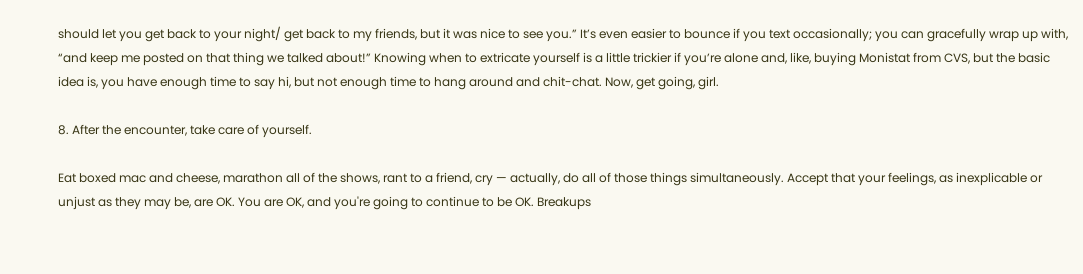should let you get back to your night/ get back to my friends, but it was nice to see you.” It’s even easier to bounce if you text occasionally; you can gracefully wrap up with, “and keep me posted on that thing we talked about!” Knowing when to extricate yourself is a little trickier if you’re alone and, like, buying Monistat from CVS, but the basic idea is, you have enough time to say hi, but not enough time to hang around and chit-chat. Now, get going, girl.

8. After the encounter, take care of yourself.

Eat boxed mac and cheese, marathon all of the shows, rant to a friend, cry — actually, do all of those things simultaneously. Accept that your feelings, as inexplicable or unjust as they may be, are OK. You are OK, and you're going to continue to be OK. Breakups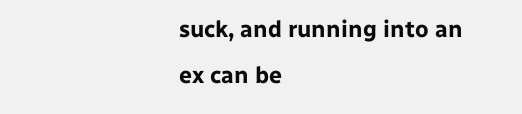suck, and running into an ex can be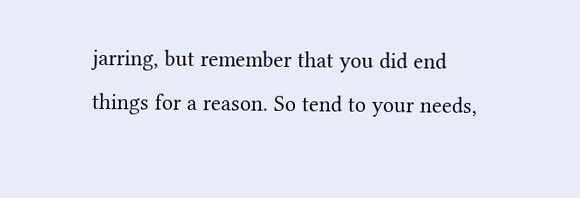jarring, but remember that you did end things for a reason. So tend to your needs,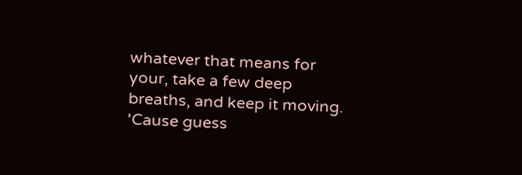whatever that means for your, take a few deep breaths, and keep it moving. 'Cause guess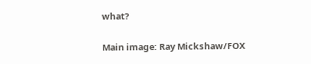what?

Main image: Ray Mickshaw/FOX